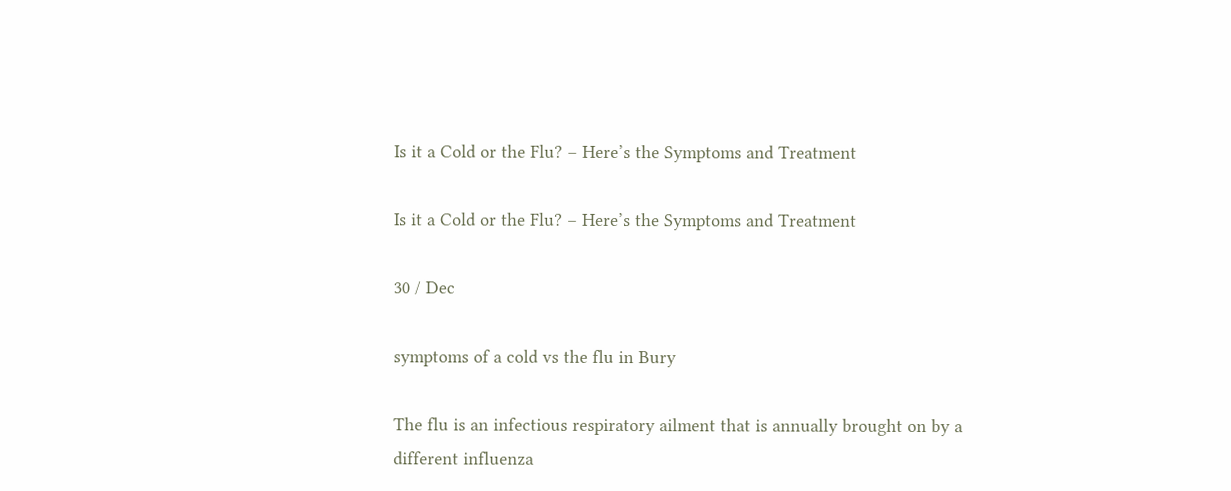Is it a Cold or the Flu? – Here’s the Symptoms and Treatment

Is it a Cold or the Flu? – Here’s the Symptoms and Treatment

30 / Dec

symptoms of a cold vs the flu in Bury

The flu is an infectious respiratory ailment that is annually brought on by a different influenza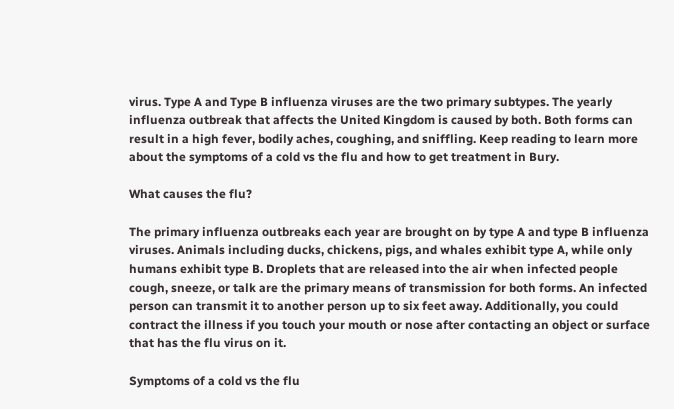virus. Type A and Type B influenza viruses are the two primary subtypes. The yearly influenza outbreak that affects the United Kingdom is caused by both. Both forms can result in a high fever, bodily aches, coughing, and sniffling. Keep reading to learn more about the symptoms of a cold vs the flu and how to get treatment in Bury.

What causes the flu?

The primary influenza outbreaks each year are brought on by type A and type B influenza viruses. Animals including ducks, chickens, pigs, and whales exhibit type A, while only humans exhibit type B. Droplets that are released into the air when infected people cough, sneeze, or talk are the primary means of transmission for both forms. An infected person can transmit it to another person up to six feet away. Additionally, you could contract the illness if you touch your mouth or nose after contacting an object or surface that has the flu virus on it.

Symptoms of a cold vs the flu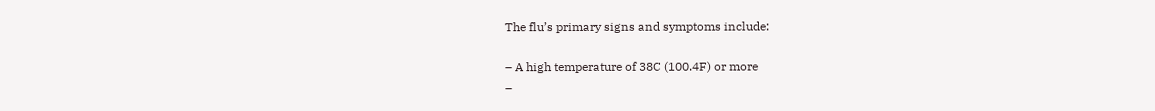The flu’s primary signs and symptoms include:

– A high temperature of 38C (100.4F) or more
–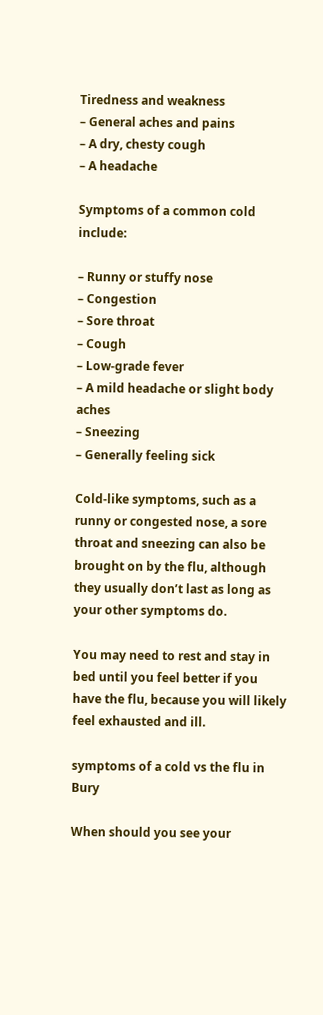Tiredness and weakness
– General aches and pains
– A dry, chesty cough
– A headache

Symptoms of a common cold include:

– Runny or stuffy nose
– Congestion
– Sore throat
– Cough
– Low-grade fever
– A mild headache or slight body aches
– Sneezing
– Generally feeling sick

Cold-like symptoms, such as a runny or congested nose, a sore throat and sneezing can also be brought on by the flu, although they usually don’t last as long as your other symptoms do.

You may need to rest and stay in bed until you feel better if you have the flu, because you will likely feel exhausted and ill.

symptoms of a cold vs the flu in Bury

When should you see your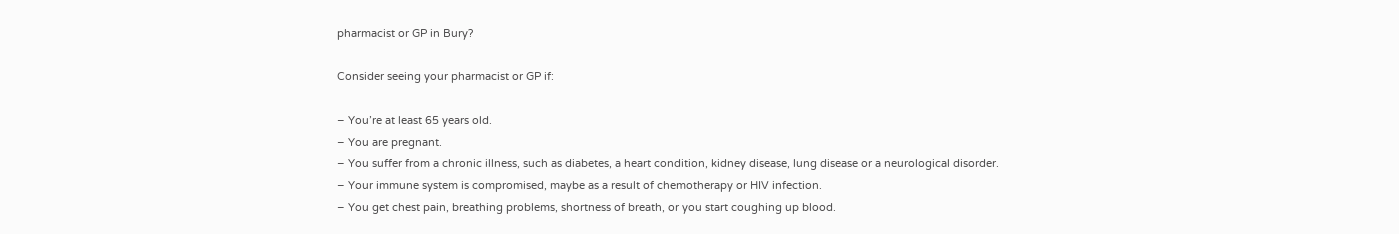pharmacist or GP in Bury?

Consider seeing your pharmacist or GP if:

– You’re at least 65 years old.
– You are pregnant.
– You suffer from a chronic illness, such as diabetes, a heart condition, kidney disease, lung disease or a neurological disorder.
– Your immune system is compromised, maybe as a result of chemotherapy or HIV infection.
– You get chest pain, breathing problems, shortness of breath, or you start coughing up blood.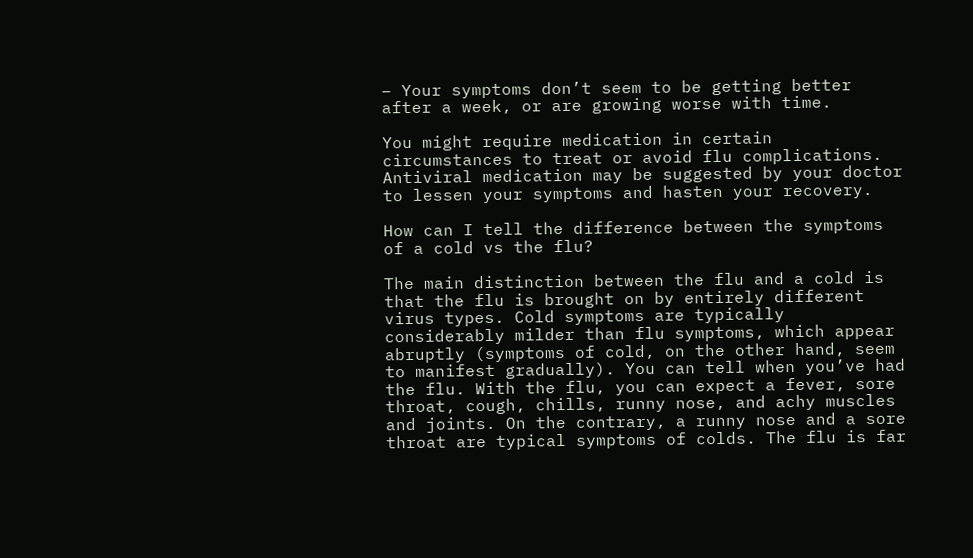– Your symptoms don’t seem to be getting better after a week, or are growing worse with time.

You might require medication in certain circumstances to treat or avoid flu complications. Antiviral medication may be suggested by your doctor to lessen your symptoms and hasten your recovery.

How can I tell the difference between the symptoms of a cold vs the flu?

The main distinction between the flu and a cold is that the flu is brought on by entirely different virus types. Cold symptoms are typically considerably milder than flu symptoms, which appear abruptly (symptoms of cold, on the other hand, seem to manifest gradually). You can tell when you’ve had the flu. With the flu, you can expect a fever, sore throat, cough, chills, runny nose, and achy muscles and joints. On the contrary, a runny nose and a sore throat are typical symptoms of colds. The flu is far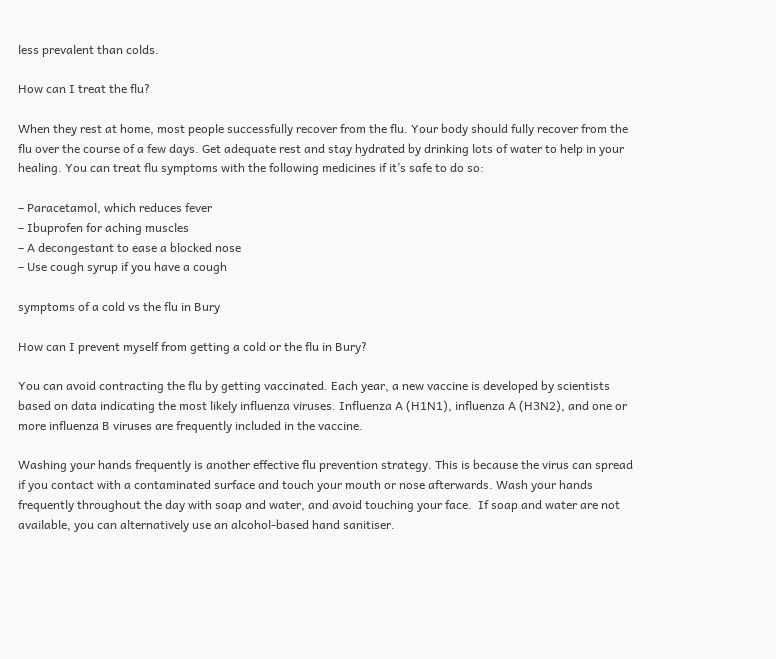less prevalent than colds.

How can I treat the flu?

When they rest at home, most people successfully recover from the flu. Your body should fully recover from the flu over the course of a few days. Get adequate rest and stay hydrated by drinking lots of water to help in your healing. You can treat flu symptoms with the following medicines if it’s safe to do so:

– Paracetamol, which reduces fever
– Ibuprofen for aching muscles
– A decongestant to ease a blocked nose
– Use cough syrup if you have a cough

symptoms of a cold vs the flu in Bury

How can I prevent myself from getting a cold or the flu in Bury?

You can avoid contracting the flu by getting vaccinated. Each year, a new vaccine is developed by scientists based on data indicating the most likely influenza viruses. Influenza A (H1N1), influenza A (H3N2), and one or more influenza B viruses are frequently included in the vaccine.

Washing your hands frequently is another effective flu prevention strategy. This is because the virus can spread if you contact with a contaminated surface and touch your mouth or nose afterwards. Wash your hands frequently throughout the day with soap and water, and avoid touching your face.  If soap and water are not available, you can alternatively use an alcohol-based hand sanitiser.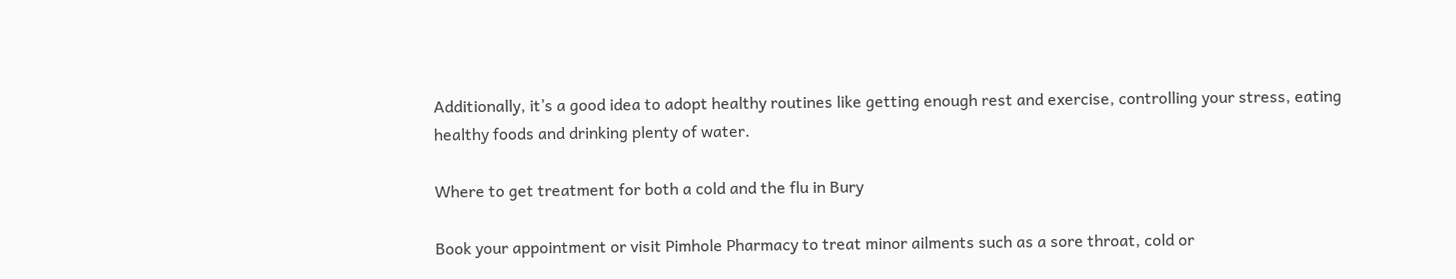Additionally, it’s a good idea to adopt healthy routines like getting enough rest and exercise, controlling your stress, eating healthy foods and drinking plenty of water.

Where to get treatment for both a cold and the flu in Bury

Book your appointment or visit Pimhole Pharmacy to treat minor ailments such as a sore throat, cold or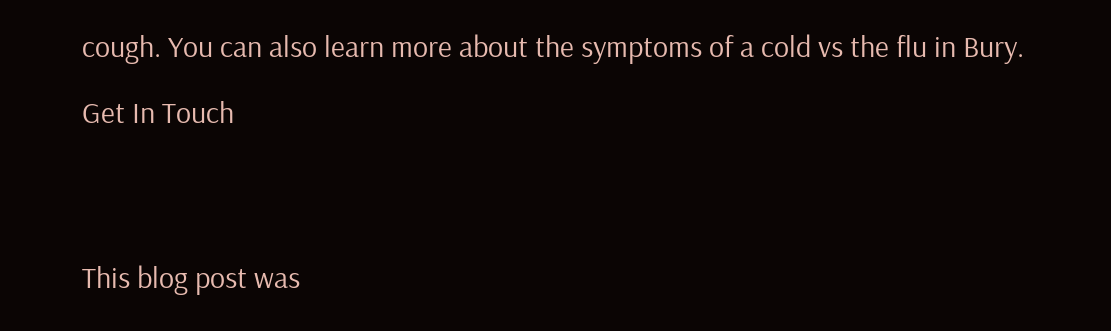cough. You can also learn more about the symptoms of a cold vs the flu in Bury.

Get In Touch




This blog post was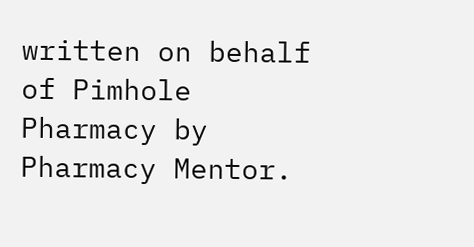written on behalf of Pimhole Pharmacy by Pharmacy Mentor.